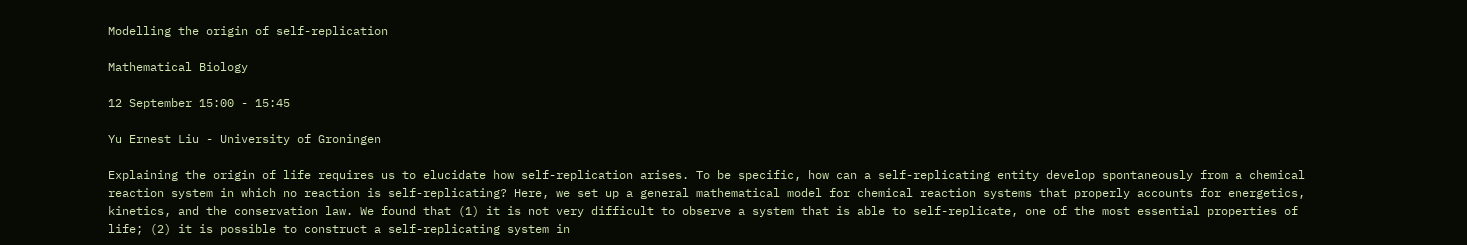Modelling the origin of self-replication

Mathematical Biology

12 September 15:00 - 15:45

Yu Ernest Liu - University of Groningen

Explaining the origin of life requires us to elucidate how self-replication arises. To be specific, how can a self-replicating entity develop spontaneously from a chemical reaction system in which no reaction is self-replicating? Here, we set up a general mathematical model for chemical reaction systems that properly accounts for energetics, kinetics, and the conservation law. We found that (1) it is not very difficult to observe a system that is able to self-replicate, one of the most essential properties of life; (2) it is possible to construct a self-replicating system in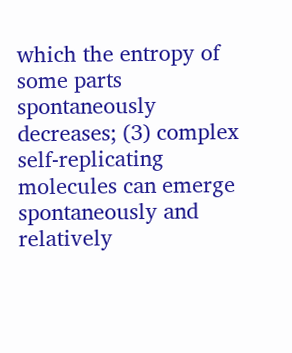which the entropy of some parts spontaneously decreases; (3) complex self-replicating molecules can emerge spontaneously and relatively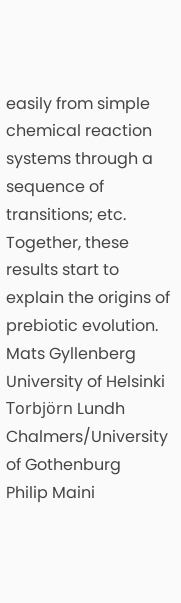easily from simple chemical reaction systems through a sequence of transitions; etc. Together, these results start to explain the origins of prebiotic evolution.
Mats Gyllenberg
University of Helsinki
Torbjörn Lundh
Chalmers/University of Gothenburg
Philip Maini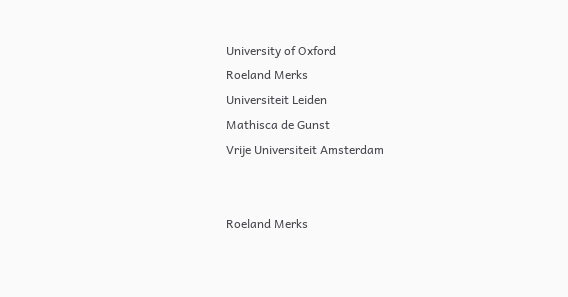University of Oxford
Roeland Merks
Universiteit Leiden
Mathisca de Gunst
Vrije Universiteit Amsterdam


Roeland Merks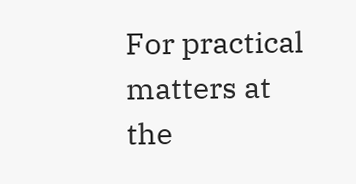For practical matters at the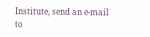Institute, send an e-mail to